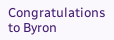Congratulations to Byron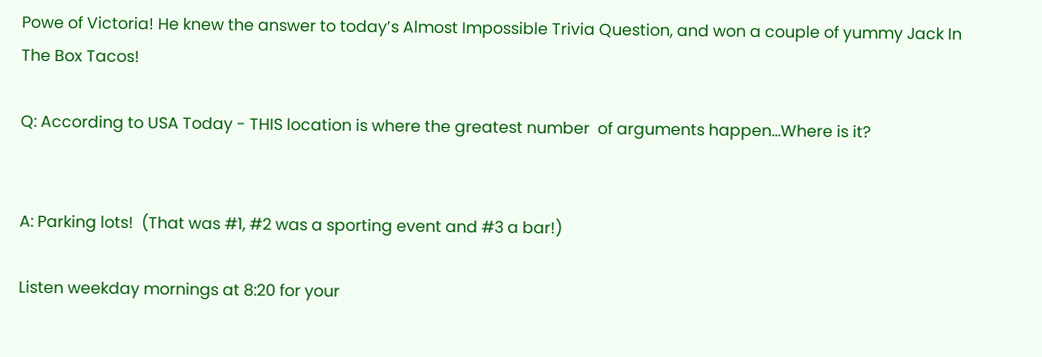Powe of Victoria! He knew the answer to today’s Almost Impossible Trivia Question, and won a couple of yummy Jack In The Box Tacos!

Q: According to USA Today - THIS location is where the greatest number  of arguments happen...Where is it?


A: Parking lots!  (That was #1, #2 was a sporting event and #3 a bar!)

Listen weekday mornings at 8:20 for your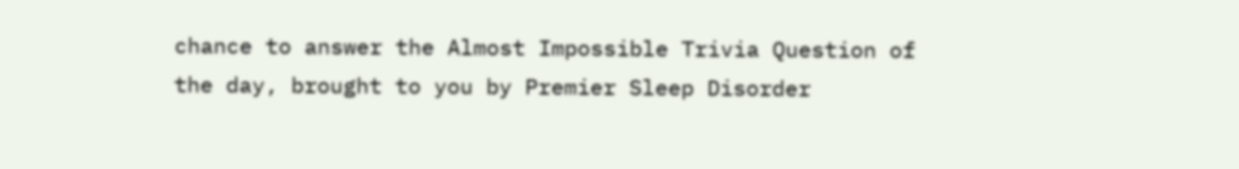chance to answer the Almost Impossible Trivia Question of the day, brought to you by Premier Sleep Disorder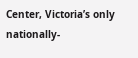Center, Victoria’s only nationally-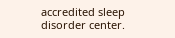accredited sleep disorder center.